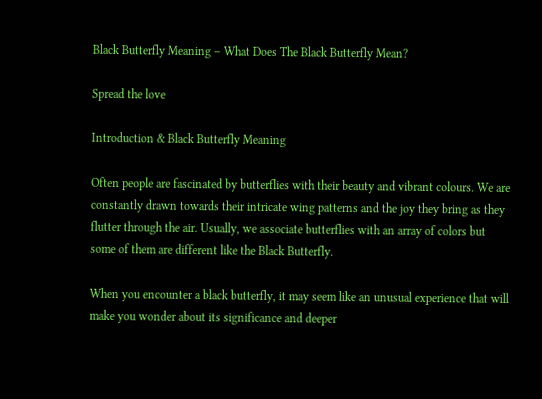Black Butterfly Meaning – What Does The Black Butterfly Mean?

Spread the love

Introduction & Black Butterfly Meaning

Often people are fascinated by butterflies with their beauty and vibrant colours. We are constantly drawn towards their intricate wing patterns and the joy they bring as they flutter through the air. Usually, we associate butterflies with an array of colors but some of them are different like the Black Butterfly.

When you encounter a black butterfly, it may seem like an unusual experience that will make you wonder about its significance and deeper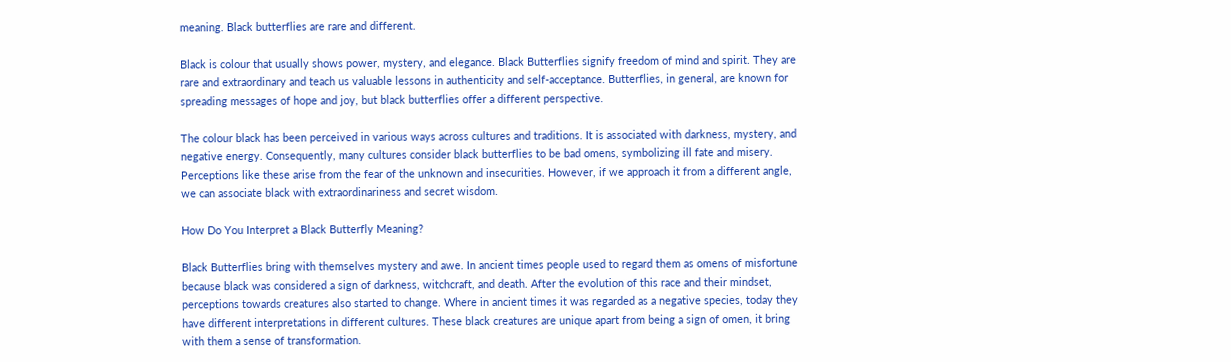meaning. Black butterflies are rare and different.

Black is colour that usually shows power, mystery, and elegance. Black Butterflies signify freedom of mind and spirit. They are rare and extraordinary and teach us valuable lessons in authenticity and self-acceptance. Butterflies, in general, are known for spreading messages of hope and joy, but black butterflies offer a different perspective.

The colour black has been perceived in various ways across cultures and traditions. It is associated with darkness, mystery, and negative energy. Consequently, many cultures consider black butterflies to be bad omens, symbolizing ill fate and misery. Perceptions like these arise from the fear of the unknown and insecurities. However, if we approach it from a different angle, we can associate black with extraordinariness and secret wisdom.

How Do You Interpret a Black Butterfly Meaning?

Black Butterflies bring with themselves mystery and awe. In ancient times people used to regard them as omens of misfortune because black was considered a sign of darkness, witchcraft, and death. After the evolution of this race and their mindset, perceptions towards creatures also started to change. Where in ancient times it was regarded as a negative species, today they have different interpretations in different cultures. These black creatures are unique apart from being a sign of omen, it bring with them a sense of transformation.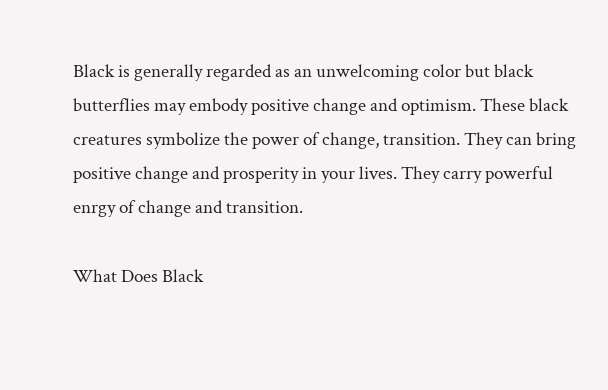Black is generally regarded as an unwelcoming color but black butterflies may embody positive change and optimism. These black creatures symbolize the power of change, transition. They can bring positive change and prosperity in your lives. They carry powerful enrgy of change and transition.

What Does Black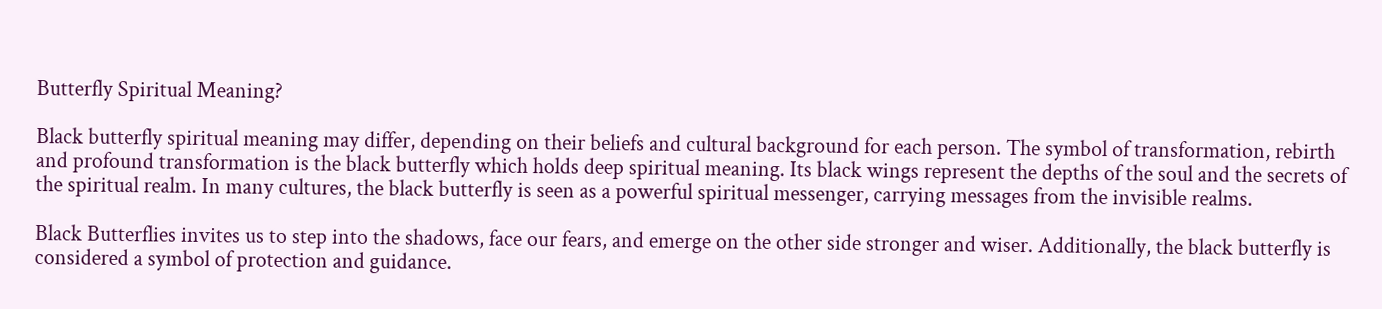Butterfly Spiritual Meaning?

Black butterfly spiritual meaning may differ, depending on their beliefs and cultural background for each person. The symbol of transformation, rebirth and profound transformation is the black butterfly which holds deep spiritual meaning. Its black wings represent the depths of the soul and the secrets of the spiritual realm. In many cultures, the black butterfly is seen as a powerful spiritual messenger, carrying messages from the invisible realms.

Black Butterflies invites us to step into the shadows, face our fears, and emerge on the other side stronger and wiser. Additionally, the black butterfly is considered a symbol of protection and guidance.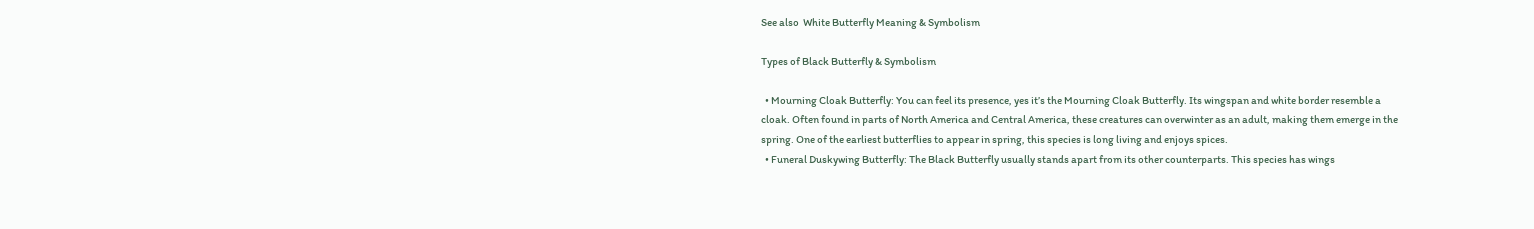See also  White Butterfly Meaning & Symbolism

Types of Black Butterfly & Symbolism

  • Mourning Cloak Butterfly: You can feel its presence, yes it’s the Mourning Cloak Butterfly. Its wingspan and white border resemble a cloak. Often found in parts of North America and Central America, these creatures can overwinter as an adult, making them emerge in the spring. One of the earliest butterflies to appear in spring, this species is long living and enjoys spices.
  • Funeral Duskywing Butterfly: The Black Butterfly usually stands apart from its other counterparts. This species has wings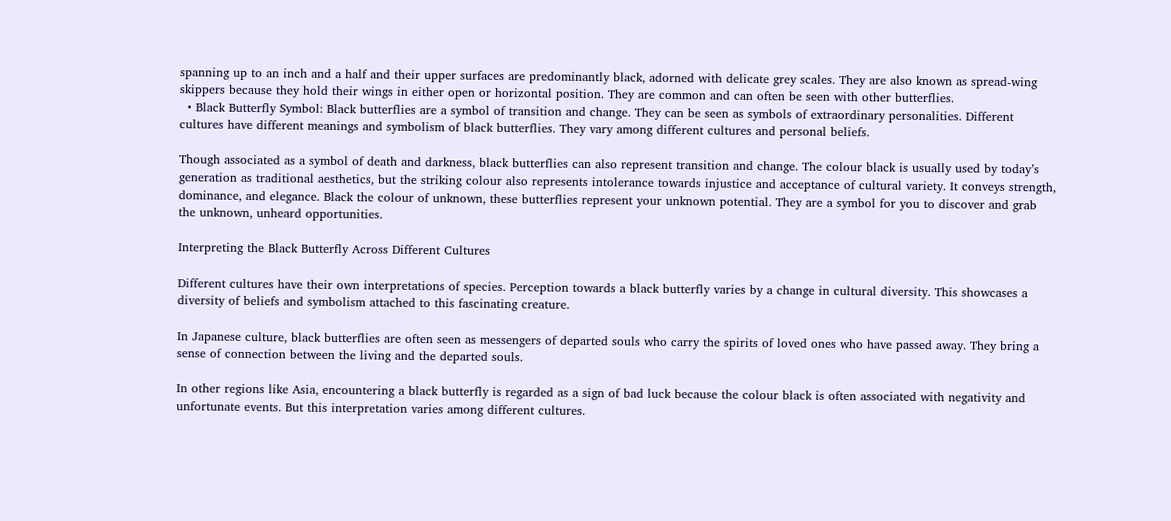spanning up to an inch and a half and their upper surfaces are predominantly black, adorned with delicate grey scales. They are also known as spread-wing skippers because they hold their wings in either open or horizontal position. They are common and can often be seen with other butterflies.
  • Black Butterfly Symbol: Black butterflies are a symbol of transition and change. They can be seen as symbols of extraordinary personalities. Different cultures have different meanings and symbolism of black butterflies. They vary among different cultures and personal beliefs.

Though associated as a symbol of death and darkness, black butterflies can also represent transition and change. The colour black is usually used by today’s generation as traditional aesthetics, but the striking colour also represents intolerance towards injustice and acceptance of cultural variety. It conveys strength, dominance, and elegance. Black the colour of unknown, these butterflies represent your unknown potential. They are a symbol for you to discover and grab the unknown, unheard opportunities.

Interpreting the Black Butterfly Across Different Cultures

Different cultures have their own interpretations of species. Perception towards a black butterfly varies by a change in cultural diversity. This showcases a diversity of beliefs and symbolism attached to this fascinating creature.

In Japanese culture, black butterflies are often seen as messengers of departed souls who carry the spirits of loved ones who have passed away. They bring a sense of connection between the living and the departed souls.

In other regions like Asia, encountering a black butterfly is regarded as a sign of bad luck because the colour black is often associated with negativity and unfortunate events. But this interpretation varies among different cultures.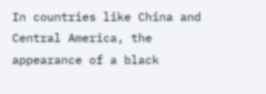In countries like China and Central America, the appearance of a black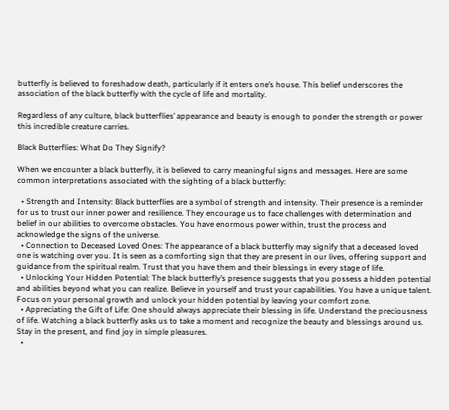butterfly is believed to foreshadow death, particularly if it enters one’s house. This belief underscores the association of the black butterfly with the cycle of life and mortality.

Regardless of any culture, black butterflies’ appearance and beauty is enough to ponder the strength or power this incredible creature carries.

Black Butterflies: What Do They Signify?

When we encounter a black butterfly, it is believed to carry meaningful signs and messages. Here are some common interpretations associated with the sighting of a black butterfly:

  • Strength and Intensity: Black butterflies are a symbol of strength and intensity. Their presence is a reminder for us to trust our inner power and resilience. They encourage us to face challenges with determination and belief in our abilities to overcome obstacles. You have enormous power within, trust the process and acknowledge the signs of the universe.
  • Connection to Deceased Loved Ones: The appearance of a black butterfly may signify that a deceased loved one is watching over you. It is seen as a comforting sign that they are present in our lives, offering support and guidance from the spiritual realm. Trust that you have them and their blessings in every stage of life.
  • Unlocking Your Hidden Potential: The black butterfly’s presence suggests that you possess a hidden potential and abilities beyond what you can realize. Believe in yourself and trust your capabilities. You have a unique talent. Focus on your personal growth and unlock your hidden potential by leaving your comfort zone.
  • Appreciating the Gift of Life: One should always appreciate their blessing in life. Understand the preciousness of life. Watching a black butterfly asks us to take a moment and recognize the beauty and blessings around us. Stay in the present, and find joy in simple pleasures.
  •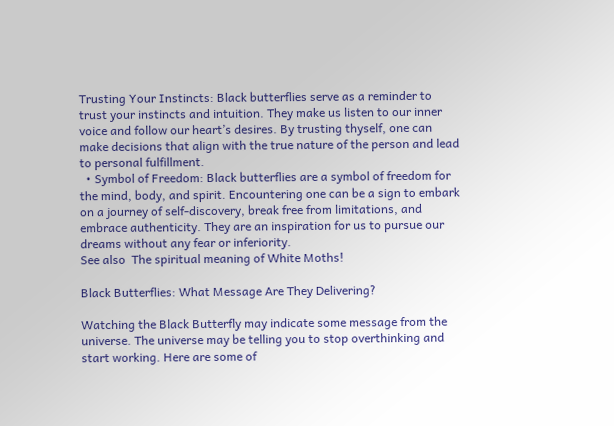Trusting Your Instincts: Black butterflies serve as a reminder to trust your instincts and intuition. They make us listen to our inner voice and follow our heart’s desires. By trusting thyself, one can make decisions that align with the true nature of the person and lead to personal fulfillment.
  • Symbol of Freedom: Black butterflies are a symbol of freedom for the mind, body, and spirit. Encountering one can be a sign to embark on a journey of self-discovery, break free from limitations, and embrace authenticity. They are an inspiration for us to pursue our dreams without any fear or inferiority.
See also  The spiritual meaning of White Moths!

Black Butterflies: What Message Are They Delivering?

Watching the Black Butterfly may indicate some message from the universe. The universe may be telling you to stop overthinking and start working. Here are some of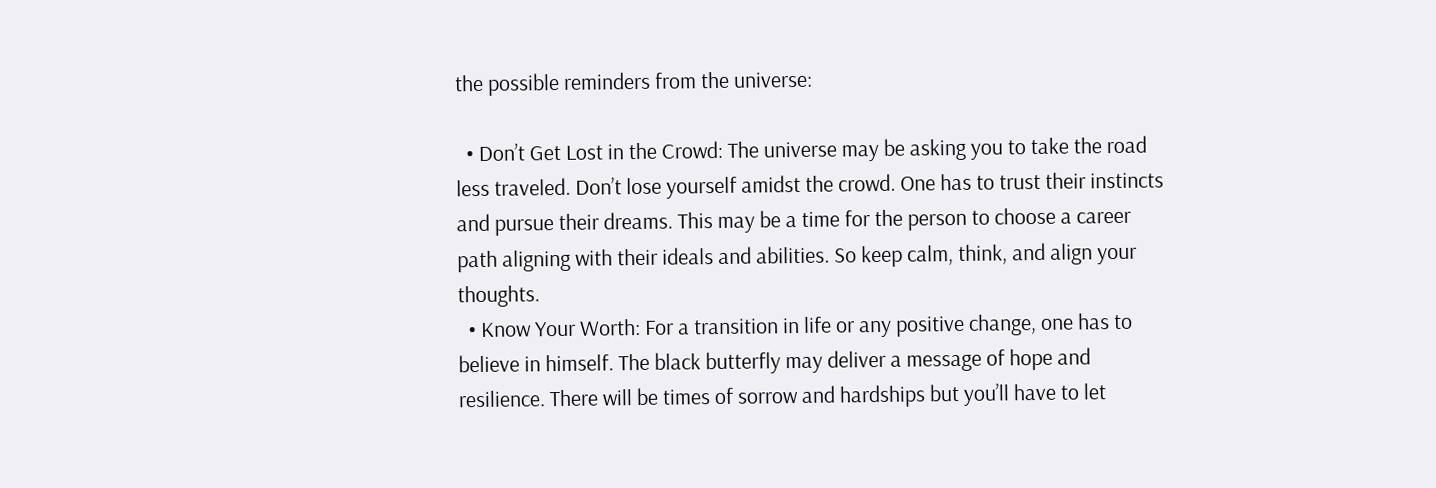the possible reminders from the universe:

  • Don’t Get Lost in the Crowd: The universe may be asking you to take the road less traveled. Don’t lose yourself amidst the crowd. One has to trust their instincts and pursue their dreams. This may be a time for the person to choose a career path aligning with their ideals and abilities. So keep calm, think, and align your thoughts.
  • Know Your Worth: For a transition in life or any positive change, one has to believe in himself. The black butterfly may deliver a message of hope and resilience. There will be times of sorrow and hardships but you’ll have to let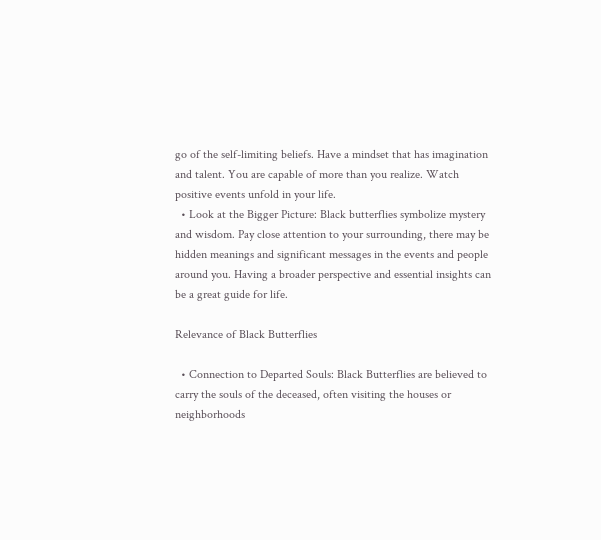go of the self-limiting beliefs. Have a mindset that has imagination and talent. You are capable of more than you realize. Watch positive events unfold in your life.
  • Look at the Bigger Picture: Black butterflies symbolize mystery and wisdom. Pay close attention to your surrounding, there may be hidden meanings and significant messages in the events and people around you. Having a broader perspective and essential insights can be a great guide for life.

Relevance of Black Butterflies

  • Connection to Departed Souls: Black Butterflies are believed to carry the souls of the deceased, often visiting the houses or neighborhoods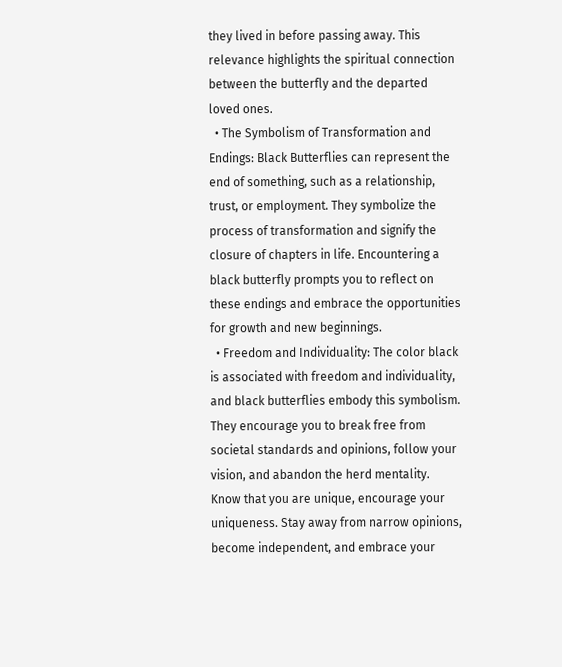they lived in before passing away. This relevance highlights the spiritual connection between the butterfly and the departed loved ones.
  • The Symbolism of Transformation and Endings: Black Butterflies can represent the end of something, such as a relationship, trust, or employment. They symbolize the process of transformation and signify the closure of chapters in life. Encountering a black butterfly prompts you to reflect on these endings and embrace the opportunities for growth and new beginnings.
  • Freedom and Individuality: The color black is associated with freedom and individuality, and black butterflies embody this symbolism. They encourage you to break free from societal standards and opinions, follow your vision, and abandon the herd mentality. Know that you are unique, encourage your uniqueness. Stay away from narrow opinions, become independent, and embrace your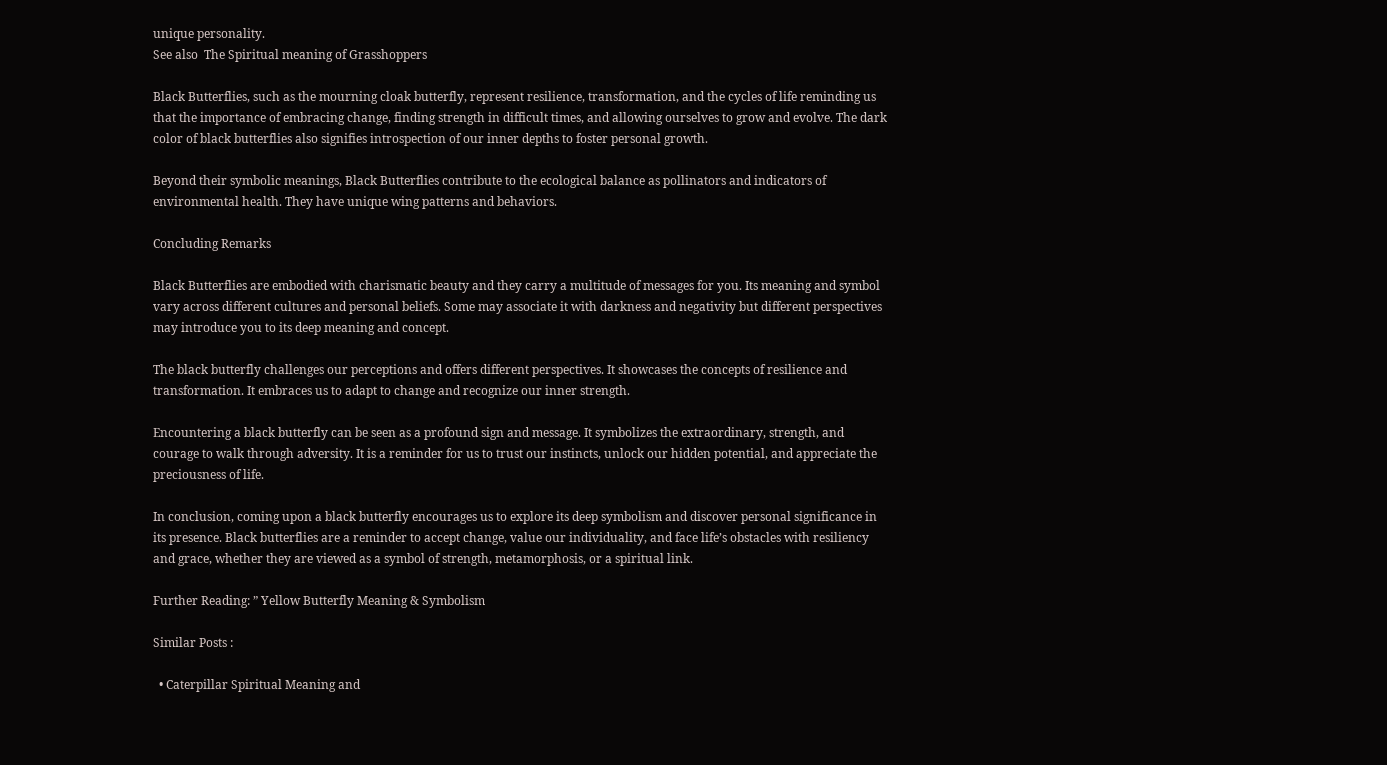unique personality.
See also  The Spiritual meaning of Grasshoppers

Black Butterflies, such as the mourning cloak butterfly, represent resilience, transformation, and the cycles of life reminding us that the importance of embracing change, finding strength in difficult times, and allowing ourselves to grow and evolve. The dark color of black butterflies also signifies introspection of our inner depths to foster personal growth.

Beyond their symbolic meanings, Black Butterflies contribute to the ecological balance as pollinators and indicators of environmental health. They have unique wing patterns and behaviors.

Concluding Remarks

Black Butterflies are embodied with charismatic beauty and they carry a multitude of messages for you. Its meaning and symbol vary across different cultures and personal beliefs. Some may associate it with darkness and negativity but different perspectives may introduce you to its deep meaning and concept.

The black butterfly challenges our perceptions and offers different perspectives. It showcases the concepts of resilience and transformation. It embraces us to adapt to change and recognize our inner strength.

Encountering a black butterfly can be seen as a profound sign and message. It symbolizes the extraordinary, strength, and courage to walk through adversity. It is a reminder for us to trust our instincts, unlock our hidden potential, and appreciate the preciousness of life.

In conclusion, coming upon a black butterfly encourages us to explore its deep symbolism and discover personal significance in its presence. Black butterflies are a reminder to accept change, value our individuality, and face life’s obstacles with resiliency and grace, whether they are viewed as a symbol of strength, metamorphosis, or a spiritual link.

Further Reading: ” Yellow Butterfly Meaning & Symbolism

Similar Posts :

  • Caterpillar Spiritual Meaning and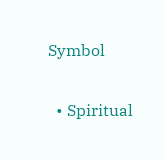Symbol

  • Spiritual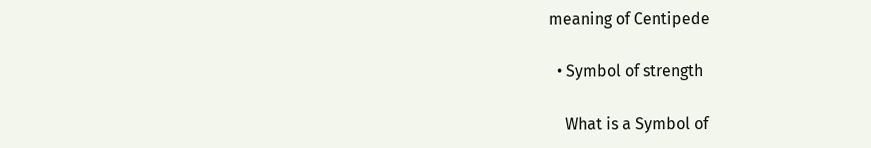meaning of Centipede

  • Symbol of strength

    What is a Symbol of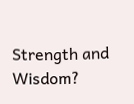Strength and Wisdom?